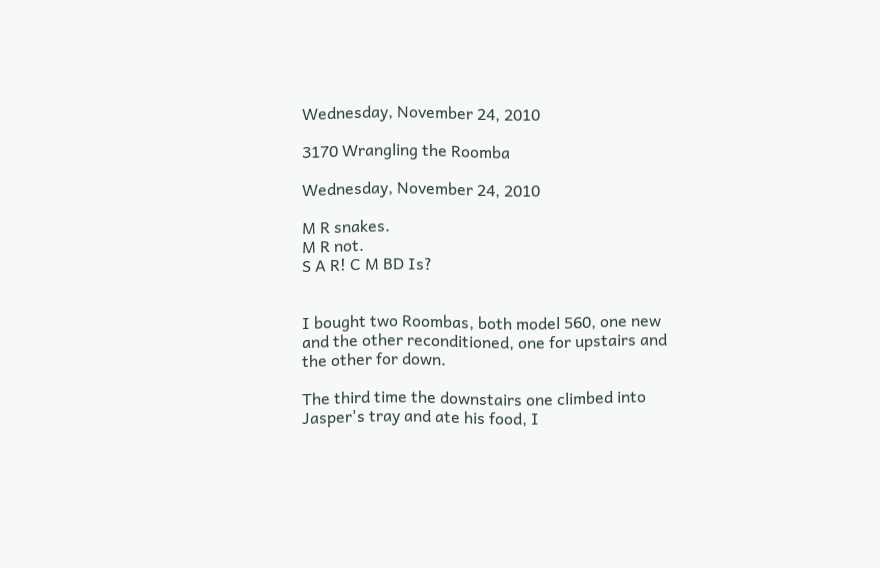Wednesday, November 24, 2010

3170 Wrangling the Roomba

Wednesday, November 24, 2010

M R snakes.
M R not.
S A R! C M BD Is?


I bought two Roombas, both model 560, one new and the other reconditioned, one for upstairs and the other for down.

The third time the downstairs one climbed into Jasper's tray and ate his food, I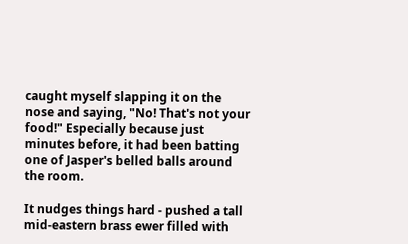caught myself slapping it on the nose and saying, "No! That's not your food!" Especially because just minutes before, it had been batting one of Jasper's belled balls around the room.

It nudges things hard - pushed a tall mid-eastern brass ewer filled with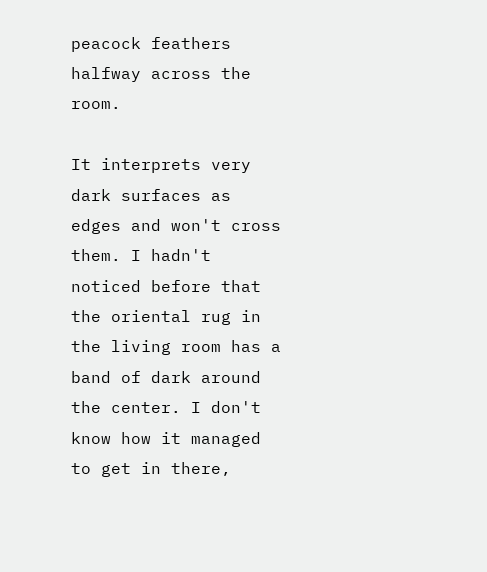peacock feathers halfway across the room.

It interprets very dark surfaces as edges and won't cross them. I hadn't noticed before that the oriental rug in the living room has a band of dark around the center. I don't know how it managed to get in there,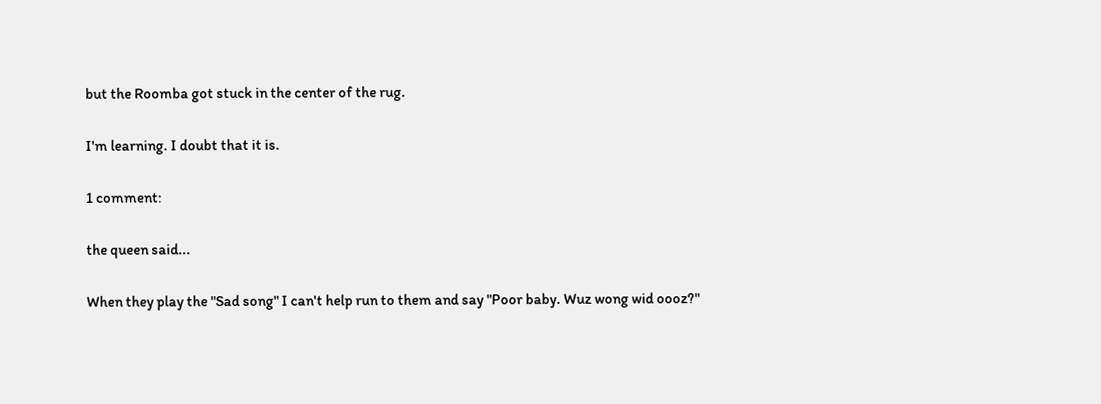but the Roomba got stuck in the center of the rug.

I'm learning. I doubt that it is.

1 comment:

the queen said...

When they play the "Sad song" I can't help run to them and say "Poor baby. Wuz wong wid oooz?"